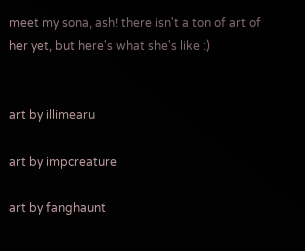meet my sona, ash! there isn't a ton of art of her yet, but here's what she's like :)


art by illimearu

art by impcreature

art by fanghaunt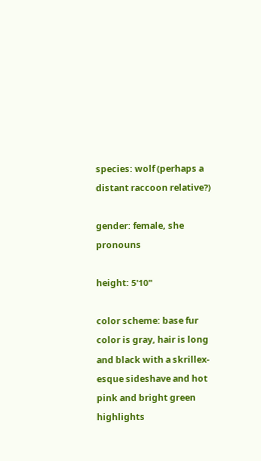species: wolf (perhaps a distant raccoon relative?)

gender: female, she pronouns

height: 5'10"

color scheme: base fur color is gray, hair is long and black with a skrillex-esque sideshave and hot pink and bright green highlights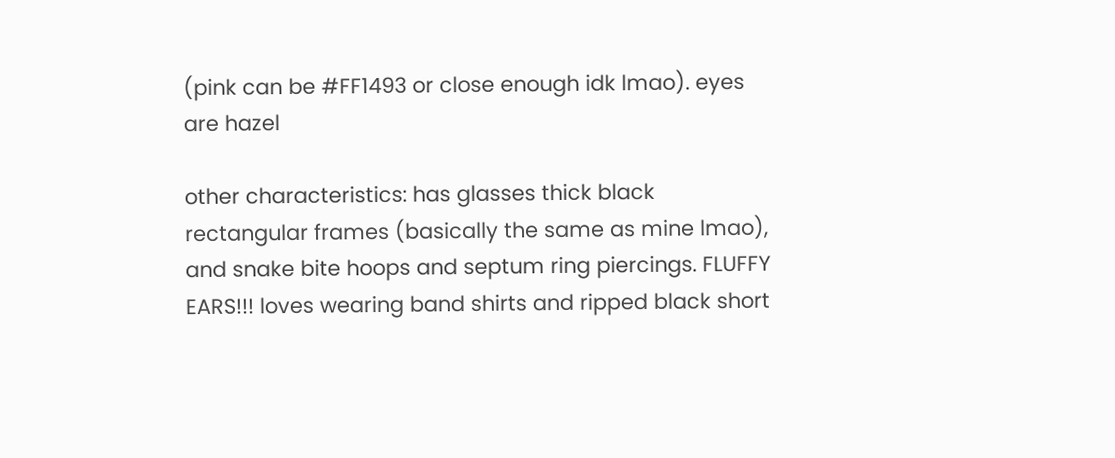(pink can be #FF1493 or close enough idk lmao). eyes are hazel

other characteristics: has glasses thick black rectangular frames (basically the same as mine lmao), and snake bite hoops and septum ring piercings. FLUFFY EARS!!! loves wearing band shirts and ripped black short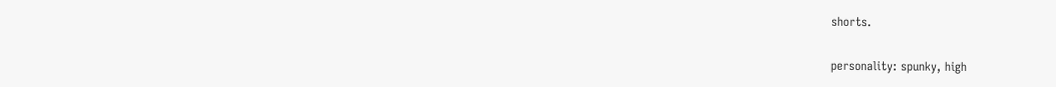shorts.

personality: spunky, high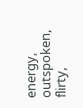energy, outspoken, flirty,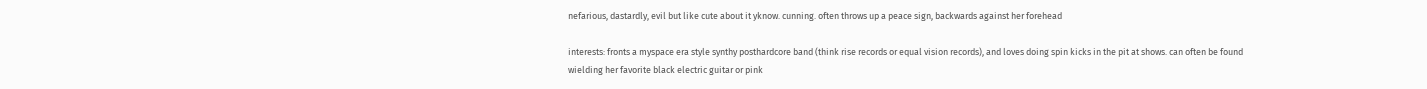nefarious, dastardly, evil but like cute about it yknow. cunning. often throws up a peace sign, backwards against her forehead

interests: fronts a myspace era style synthy posthardcore band (think rise records or equal vision records), and loves doing spin kicks in the pit at shows. can often be found wielding her favorite black electric guitar or pink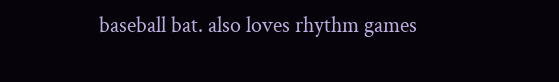baseball bat. also loves rhythm games